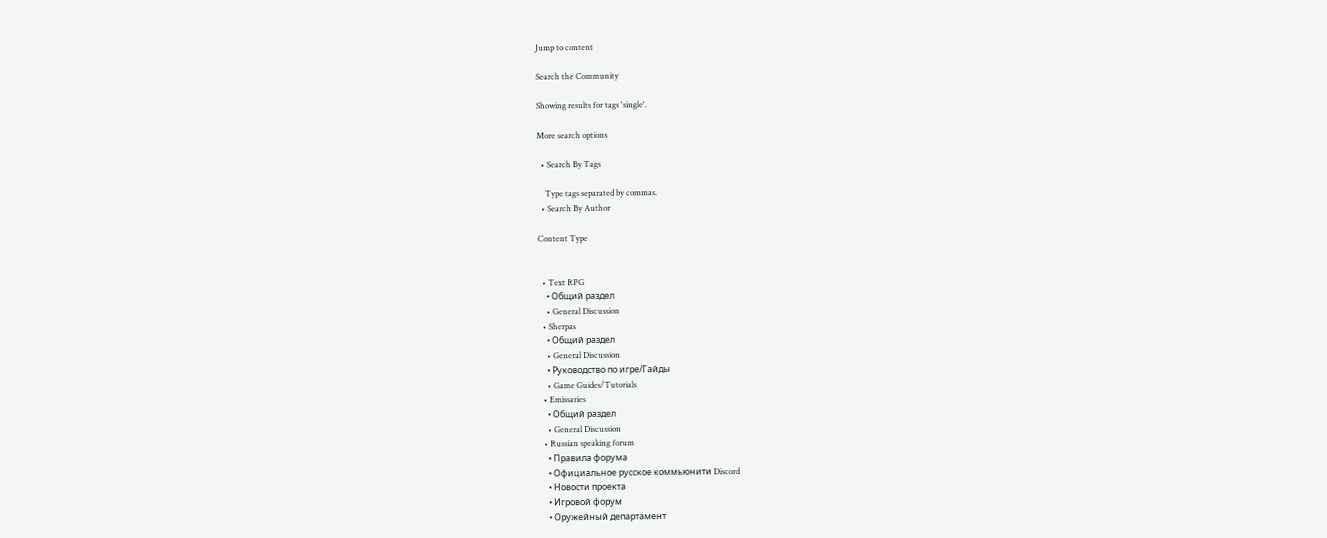Jump to content

Search the Community

Showing results for tags 'single'.

More search options

  • Search By Tags

    Type tags separated by commas.
  • Search By Author

Content Type


  • Text RPG
    • Общий раздел
    • General Discussion
  • Sherpas
    • Общий раздел
    • General Discussion
    • Руководство по игре/Гайды
    • Game Guides/Tutorials
  • Emissaries
    • Общий раздел
    • General Discussion
  • Russian speaking forum
    • Правила форума
    • Официальное русское коммьюнити Discord
    • Новости проекта
    • Игровой форум
    • Оружейный департамент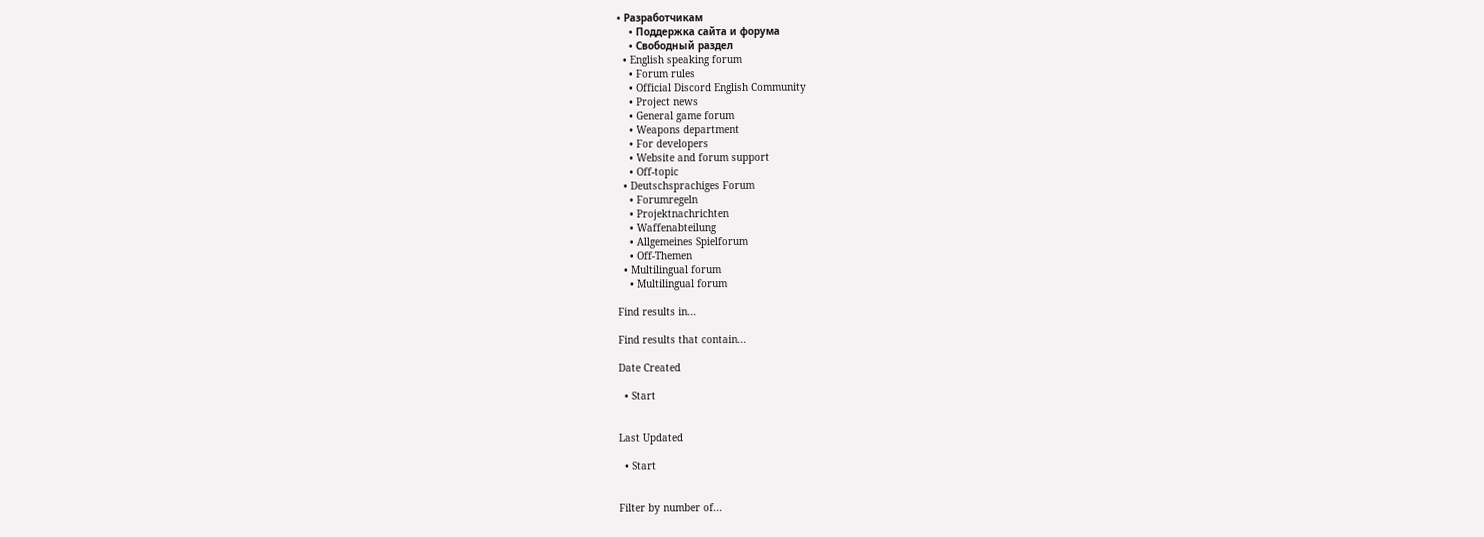• Разработчикам
    • Поддержка сайта и форума
    • Свободный раздел
  • English speaking forum
    • Forum rules
    • Official Discord English Community
    • Project news
    • General game forum
    • Weapons department
    • For developers
    • Website and forum support
    • Off-topic
  • Deutschsprachiges Forum
    • Forumregeln
    • Projektnachrichten
    • Waffenabteilung
    • Allgemeines Spielforum
    • Off-Themen
  • Multilingual forum
    • Multilingual forum

Find results in...

Find results that contain...

Date Created

  • Start


Last Updated

  • Start


Filter by number of...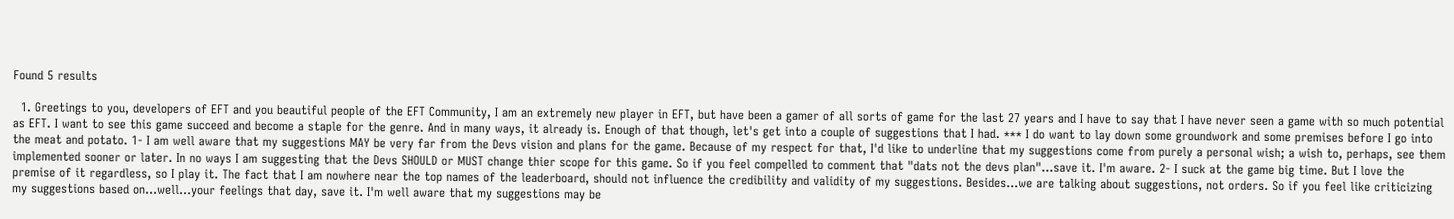Found 5 results

  1. Greetings to you, developers of EFT and you beautiful people of the EFT Community, I am an extremely new player in EFT, but have been a gamer of all sorts of game for the last 27 years and I have to say that I have never seen a game with so much potential as EFT. I want to see this game succeed and become a staple for the genre. And in many ways, it already is. Enough of that though, let's get into a couple of suggestions that I had. *** I do want to lay down some groundwork and some premises before I go into the meat and potato. 1- I am well aware that my suggestions MAY be very far from the Devs vision and plans for the game. Because of my respect for that, I'd like to underline that my suggestions come from purely a personal wish; a wish to, perhaps, see them implemented sooner or later. In no ways I am suggesting that the Devs SHOULD or MUST change thier scope for this game. So if you feel compelled to comment that "dats not the devs plan"...save it. I'm aware. 2- I suck at the game big time. But I love the premise of it regardless, so I play it. The fact that I am nowhere near the top names of the leaderboard, should not influence the credibility and validity of my suggestions. Besides...we are talking about suggestions, not orders. So if you feel like criticizing my suggestions based on...well...your feelings that day, save it. I'm well aware that my suggestions may be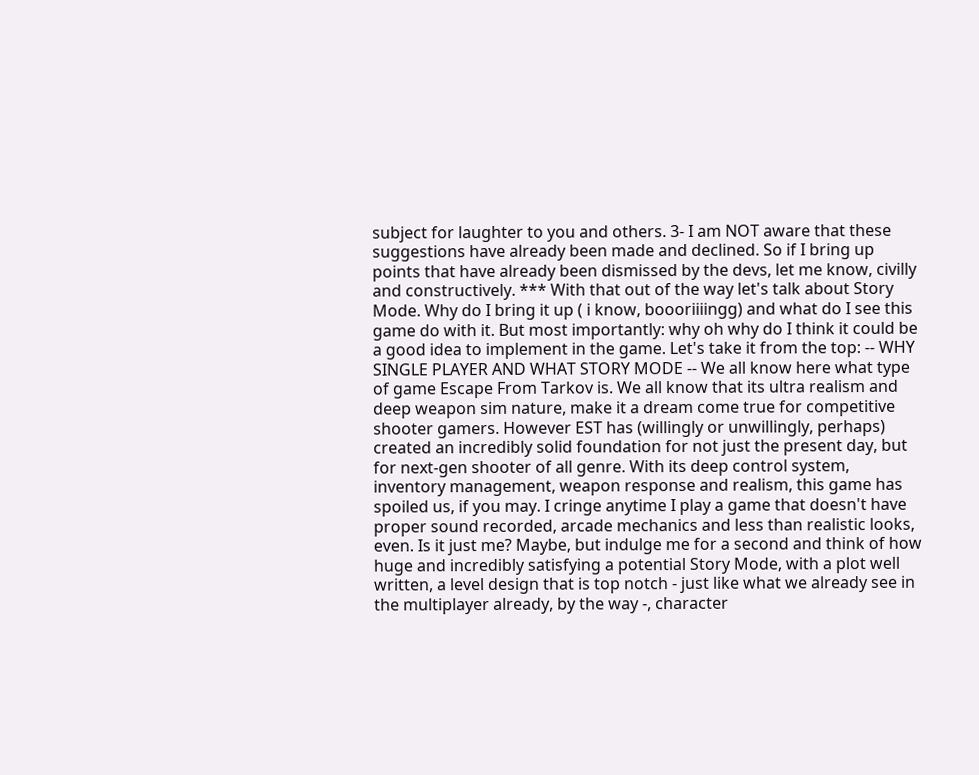subject for laughter to you and others. 3- I am NOT aware that these suggestions have already been made and declined. So if I bring up points that have already been dismissed by the devs, let me know, civilly and constructively. *** With that out of the way let's talk about Story Mode. Why do I bring it up ( i know, boooriiiingg) and what do I see this game do with it. But most importantly: why oh why do I think it could be a good idea to implement in the game. Let's take it from the top: -- WHY SINGLE PLAYER AND WHAT STORY MODE -- We all know here what type of game Escape From Tarkov is. We all know that its ultra realism and deep weapon sim nature, make it a dream come true for competitive shooter gamers. However EST has (willingly or unwillingly, perhaps) created an incredibly solid foundation for not just the present day, but for next-gen shooter of all genre. With its deep control system, inventory management, weapon response and realism, this game has spoiled us, if you may. I cringe anytime I play a game that doesn't have proper sound recorded, arcade mechanics and less than realistic looks, even. Is it just me? Maybe, but indulge me for a second and think of how huge and incredibly satisfying a potential Story Mode, with a plot well written, a level design that is top notch - just like what we already see in the multiplayer already, by the way -, character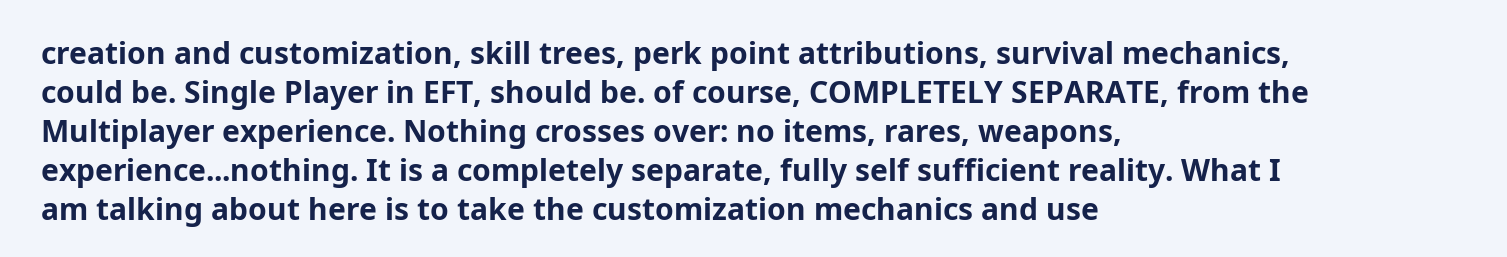creation and customization, skill trees, perk point attributions, survival mechanics, could be. Single Player in EFT, should be. of course, COMPLETELY SEPARATE, from the Multiplayer experience. Nothing crosses over: no items, rares, weapons, experience...nothing. It is a completely separate, fully self sufficient reality. What I am talking about here is to take the customization mechanics and use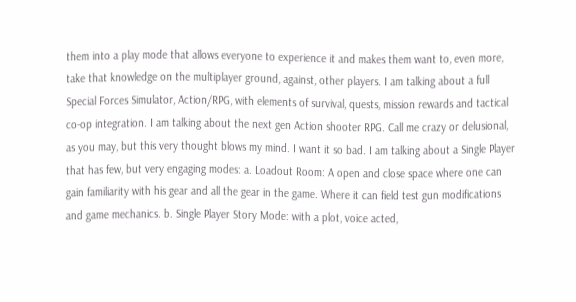them into a play mode that allows everyone to experience it and makes them want to, even more, take that knowledge on the multiplayer ground, against, other players. I am talking about a full Special Forces Simulator, Action/RPG, with elements of survival, quests, mission rewards and tactical co-op integration. I am talking about the next gen Action shooter RPG. Call me crazy or delusional, as you may, but this very thought blows my mind. I want it so bad. I am talking about a Single Player that has few, but very engaging modes: a. Loadout Room: A open and close space where one can gain familiarity with his gear and all the gear in the game. Where it can field test gun modifications and game mechanics. b. Single Player Story Mode: with a plot, voice acted,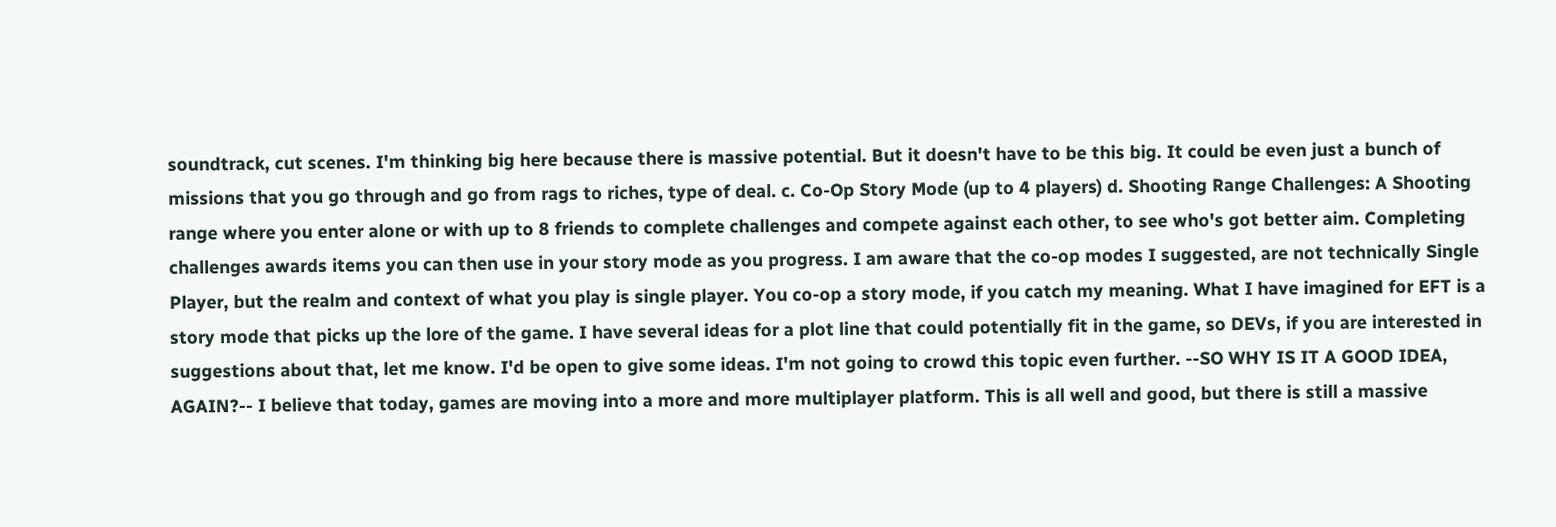soundtrack, cut scenes. I'm thinking big here because there is massive potential. But it doesn't have to be this big. It could be even just a bunch of missions that you go through and go from rags to riches, type of deal. c. Co-Op Story Mode (up to 4 players) d. Shooting Range Challenges: A Shooting range where you enter alone or with up to 8 friends to complete challenges and compete against each other, to see who's got better aim. Completing challenges awards items you can then use in your story mode as you progress. I am aware that the co-op modes I suggested, are not technically Single Player, but the realm and context of what you play is single player. You co-op a story mode, if you catch my meaning. What I have imagined for EFT is a story mode that picks up the lore of the game. I have several ideas for a plot line that could potentially fit in the game, so DEVs, if you are interested in suggestions about that, let me know. I'd be open to give some ideas. I'm not going to crowd this topic even further. --SO WHY IS IT A GOOD IDEA, AGAIN?-- I believe that today, games are moving into a more and more multiplayer platform. This is all well and good, but there is still a massive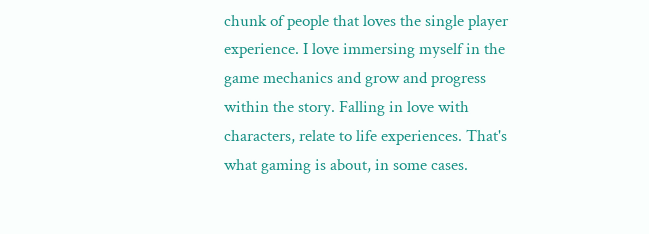chunk of people that loves the single player experience. I love immersing myself in the game mechanics and grow and progress within the story. Falling in love with characters, relate to life experiences. That's what gaming is about, in some cases.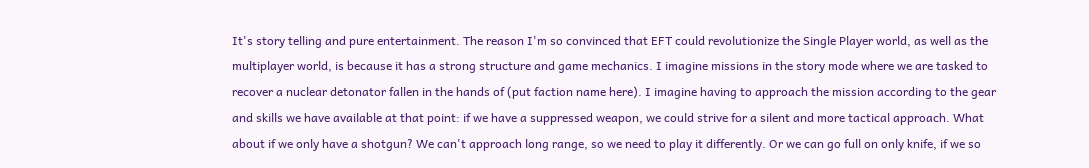It's story telling and pure entertainment. The reason I'm so convinced that EFT could revolutionize the Single Player world, as well as the multiplayer world, is because it has a strong structure and game mechanics. I imagine missions in the story mode where we are tasked to recover a nuclear detonator fallen in the hands of (put faction name here). I imagine having to approach the mission according to the gear and skills we have available at that point: if we have a suppressed weapon, we could strive for a silent and more tactical approach. What about if we only have a shotgun? We can't approach long range, so we need to play it differently. Or we can go full on only knife, if we so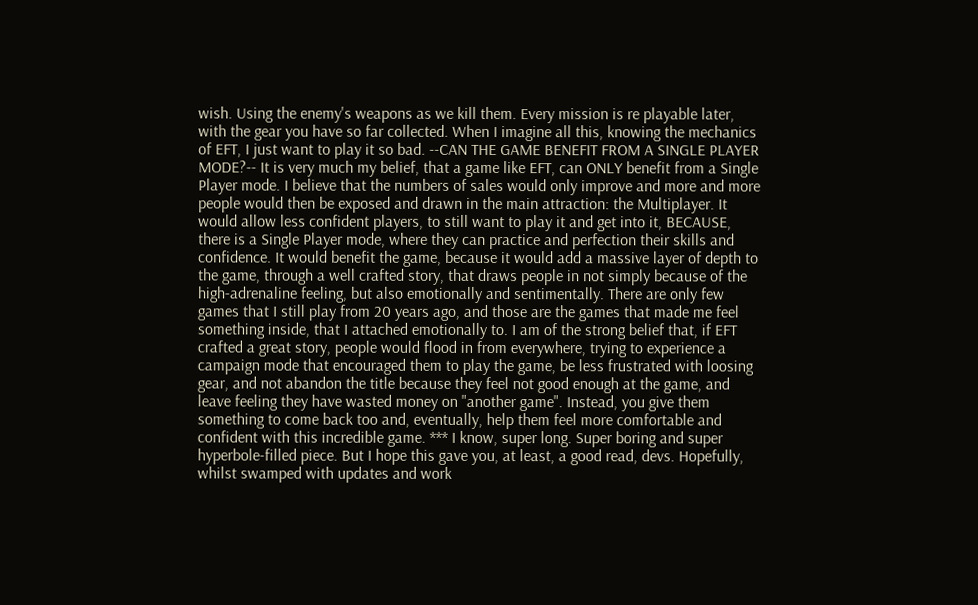wish. Using the enemy's weapons as we kill them. Every mission is re playable later, with the gear you have so far collected. When I imagine all this, knowing the mechanics of EFT, I just want to play it so bad. --CAN THE GAME BENEFIT FROM A SINGLE PLAYER MODE?-- It is very much my belief, that a game like EFT, can ONLY benefit from a Single Player mode. I believe that the numbers of sales would only improve and more and more people would then be exposed and drawn in the main attraction: the Multiplayer. It would allow less confident players, to still want to play it and get into it, BECAUSE, there is a Single Player mode, where they can practice and perfection their skills and confidence. It would benefit the game, because it would add a massive layer of depth to the game, through a well crafted story, that draws people in not simply because of the high-adrenaline feeling, but also emotionally and sentimentally. There are only few games that I still play from 20 years ago, and those are the games that made me feel something inside, that I attached emotionally to. I am of the strong belief that, if EFT crafted a great story, people would flood in from everywhere, trying to experience a campaign mode that encouraged them to play the game, be less frustrated with loosing gear, and not abandon the title because they feel not good enough at the game, and leave feeling they have wasted money on "another game". Instead, you give them something to come back too and, eventually, help them feel more comfortable and confident with this incredible game. *** I know, super long. Super boring and super hyperbole-filled piece. But I hope this gave you, at least, a good read, devs. Hopefully, whilst swamped with updates and work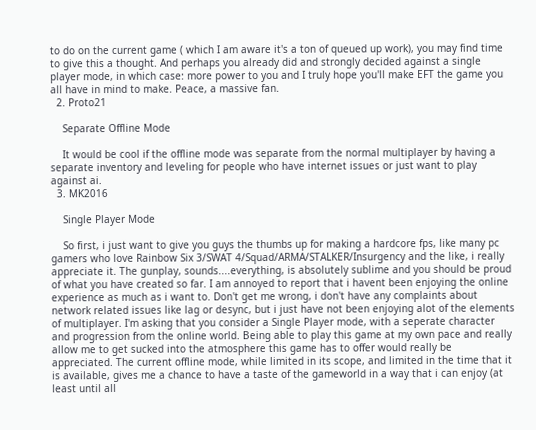to do on the current game ( which I am aware it's a ton of queued up work), you may find time to give this a thought. And perhaps you already did and strongly decided against a single player mode, in which case: more power to you and I truly hope you'll make EFT the game you all have in mind to make. Peace, a massive fan.
  2. Proto21

    Separate Offline Mode

    It would be cool if the offline mode was separate from the normal multiplayer by having a separate inventory and leveling for people who have internet issues or just want to play against ai.
  3. MK2016

    Single Player Mode

    So first, i just want to give you guys the thumbs up for making a hardcore fps, like many pc gamers who love Rainbow Six 3/SWAT 4/Squad/ARMA/STALKER/Insurgency and the like, i really appreciate it. The gunplay, sounds....everything, is absolutely sublime and you should be proud of what you have created so far. I am annoyed to report that i havent been enjoying the online experience as much as i want to. Don't get me wrong, i don't have any complaints about network related issues like lag or desync, but i just have not been enjoying alot of the elements of multiplayer. I'm asking that you consider a Single Player mode, with a seperate character and progression from the online world. Being able to play this game at my own pace and really allow me to get sucked into the atmosphere this game has to offer would really be appreciated. The current offline mode, while limited in its scope, and limited in the time that it is available, gives me a chance to have a taste of the gameworld in a way that i can enjoy (at least until all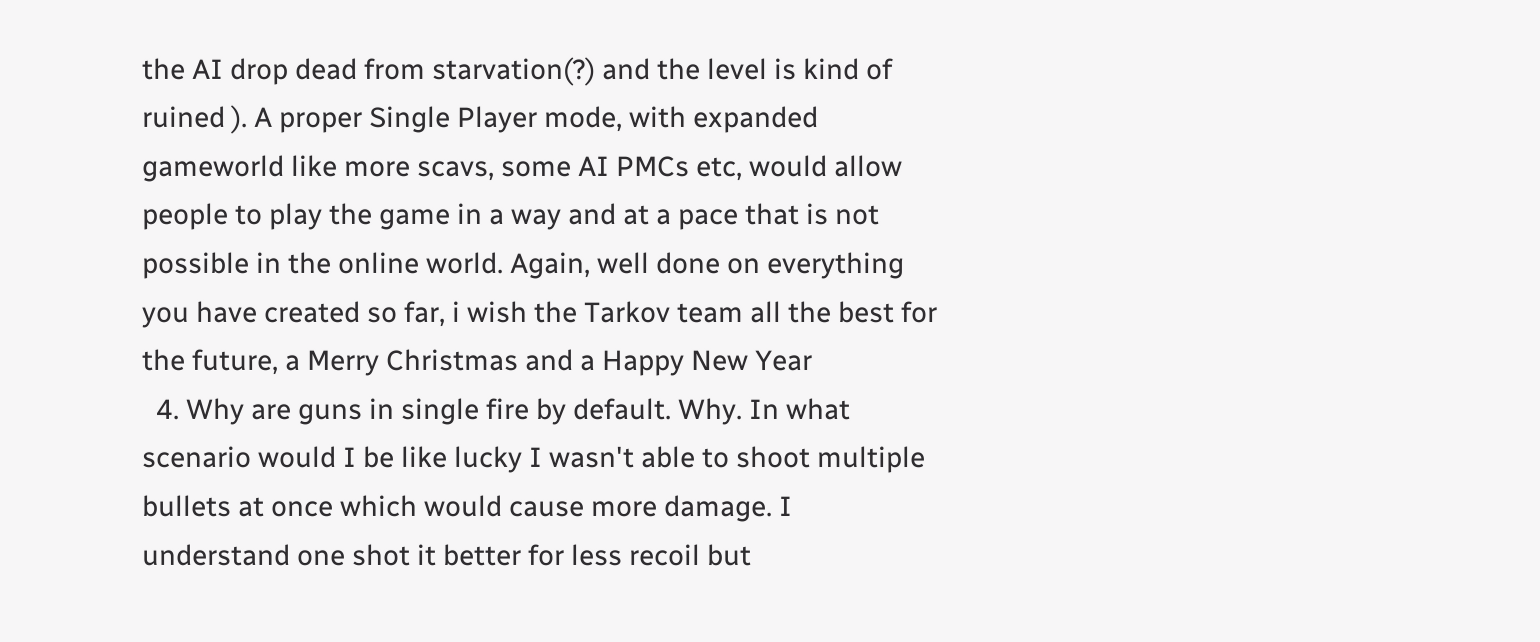the AI drop dead from starvation(?) and the level is kind of ruined ). A proper Single Player mode, with expanded gameworld like more scavs, some AI PMCs etc, would allow people to play the game in a way and at a pace that is not possible in the online world. Again, well done on everything you have created so far, i wish the Tarkov team all the best for the future, a Merry Christmas and a Happy New Year
  4. Why are guns in single fire by default. Why. In what scenario would I be like lucky I wasn't able to shoot multiple bullets at once which would cause more damage. I understand one shot it better for less recoil but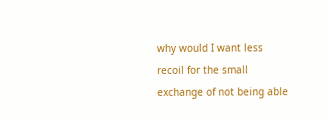why would I want less recoil for the small exchange of not being able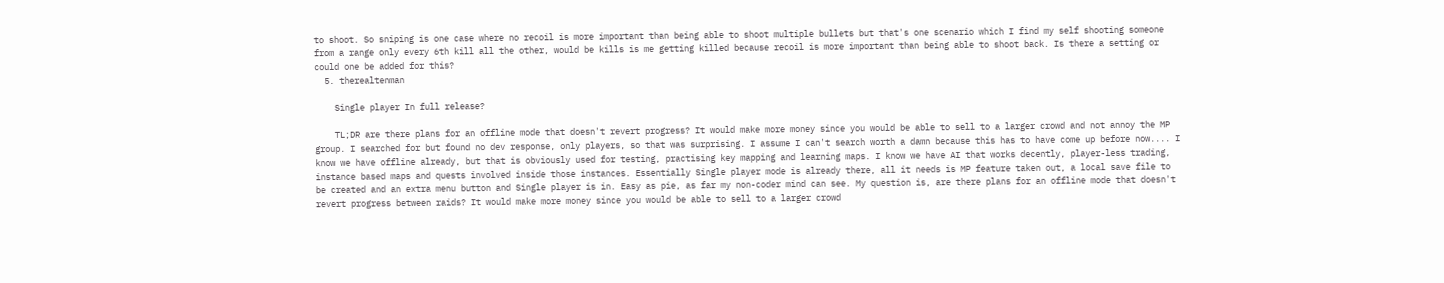to shoot. So sniping is one case where no recoil is more important than being able to shoot multiple bullets but that's one scenario which I find my self shooting someone from a range only every 6th kill all the other, would be kills is me getting killed because recoil is more important than being able to shoot back. Is there a setting or could one be added for this?
  5. therealtenman

    Single player In full release?

    TL;DR are there plans for an offline mode that doesn't revert progress? It would make more money since you would be able to sell to a larger crowd and not annoy the MP group. I searched for but found no dev response, only players, so that was surprising. I assume I can't search worth a damn because this has to have come up before now.... I know we have offline already, but that is obviously used for testing, practising key mapping and learning maps. I know we have AI that works decently, player-less trading, instance based maps and quests involved inside those instances. Essentially Single player mode is already there, all it needs is MP feature taken out, a local save file to be created and an extra menu button and Single player is in. Easy as pie, as far my non-coder mind can see. My question is, are there plans for an offline mode that doesn't revert progress between raids? It would make more money since you would be able to sell to a larger crowd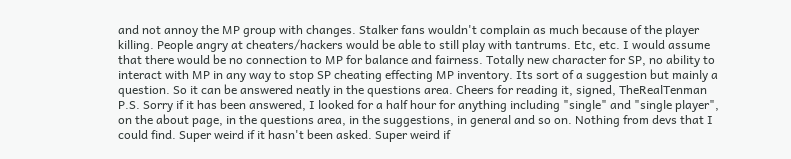and not annoy the MP group with changes. Stalker fans wouldn't complain as much because of the player killing. People angry at cheaters/hackers would be able to still play with tantrums. Etc, etc. I would assume that there would be no connection to MP for balance and fairness. Totally new character for SP, no ability to interact with MP in any way to stop SP cheating effecting MP inventory. Its sort of a suggestion but mainly a question. So it can be answered neatly in the questions area. Cheers for reading it, signed, TheRealTenman P.S. Sorry if it has been answered, I looked for a half hour for anything including "single" and "single player", on the about page, in the questions area, in the suggestions, in general and so on. Nothing from devs that I could find. Super weird if it hasn't been asked. Super weird if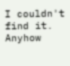I couldn't find it. Anyhow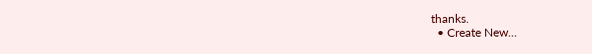thanks.
  • Create New...